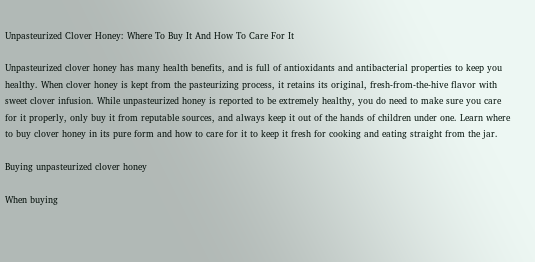Unpasteurized Clover Honey: Where To Buy It And How To Care For It

Unpasteurized clover honey has many health benefits, and is full of antioxidants and antibacterial properties to keep you healthy. When clover honey is kept from the pasteurizing process, it retains its original, fresh-from-the-hive flavor with sweet clover infusion. While unpasteurized honey is reported to be extremely healthy, you do need to make sure you care for it properly, only buy it from reputable sources, and always keep it out of the hands of children under one. Learn where to buy clover honey in its pure form and how to care for it to keep it fresh for cooking and eating straight from the jar.

Buying unpasteurized clover honey

When buying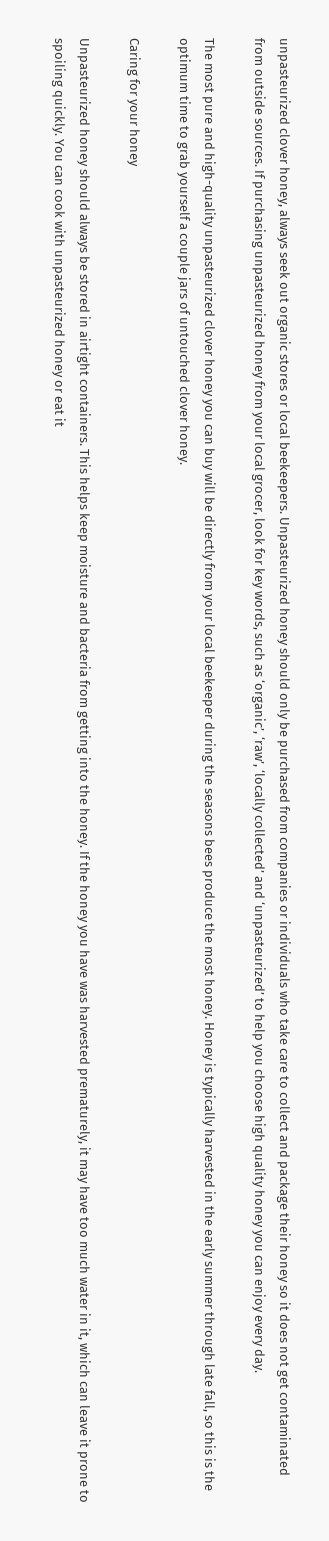unpasteurized clover honey, always seek out organic stores or local beekeepers. Unpasteurized honey should only be purchased from companies or individuals who take care to collect and package their honey so it does not get contaminated from outside sources. If purchasing unpasteurized honey from your local grocer, look for key words, such as ‘organic’, ‘raw’, ‘locally collected’ and ‘unpasteurized’ to help you choose high quality honey you can enjoy every day.

The most pure and high-quality unpasteurized clover honey you can buy will be directly from your local beekeeper during the seasons bees produce the most honey. Honey is typically harvested in the early summer through late fall, so this is the optimum time to grab yourself a couple jars of untouched clover honey.

Caring for your honey

Unpasteurized honey should always be stored in airtight containers. This helps keep moisture and bacteria from getting into the honey. If the honey you have was harvested prematurely, it may have too much water in it, which can leave it prone to spoiling quickly. You can cook with unpasteurized honey or eat it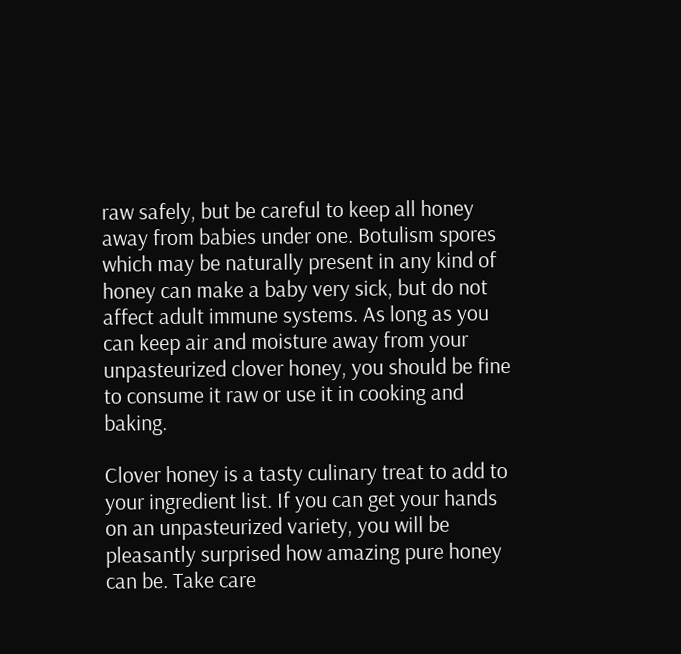raw safely, but be careful to keep all honey away from babies under one. Botulism spores which may be naturally present in any kind of honey can make a baby very sick, but do not affect adult immune systems. As long as you can keep air and moisture away from your unpasteurized clover honey, you should be fine to consume it raw or use it in cooking and baking.

Clover honey is a tasty culinary treat to add to your ingredient list. If you can get your hands on an unpasteurized variety, you will be pleasantly surprised how amazing pure honey can be. Take care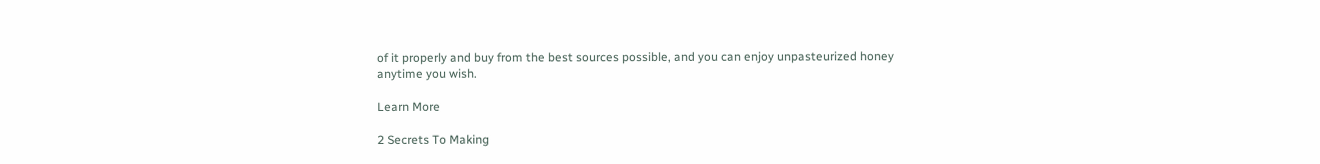of it properly and buy from the best sources possible, and you can enjoy unpasteurized honey anytime you wish.

Learn More

2 Secrets To Making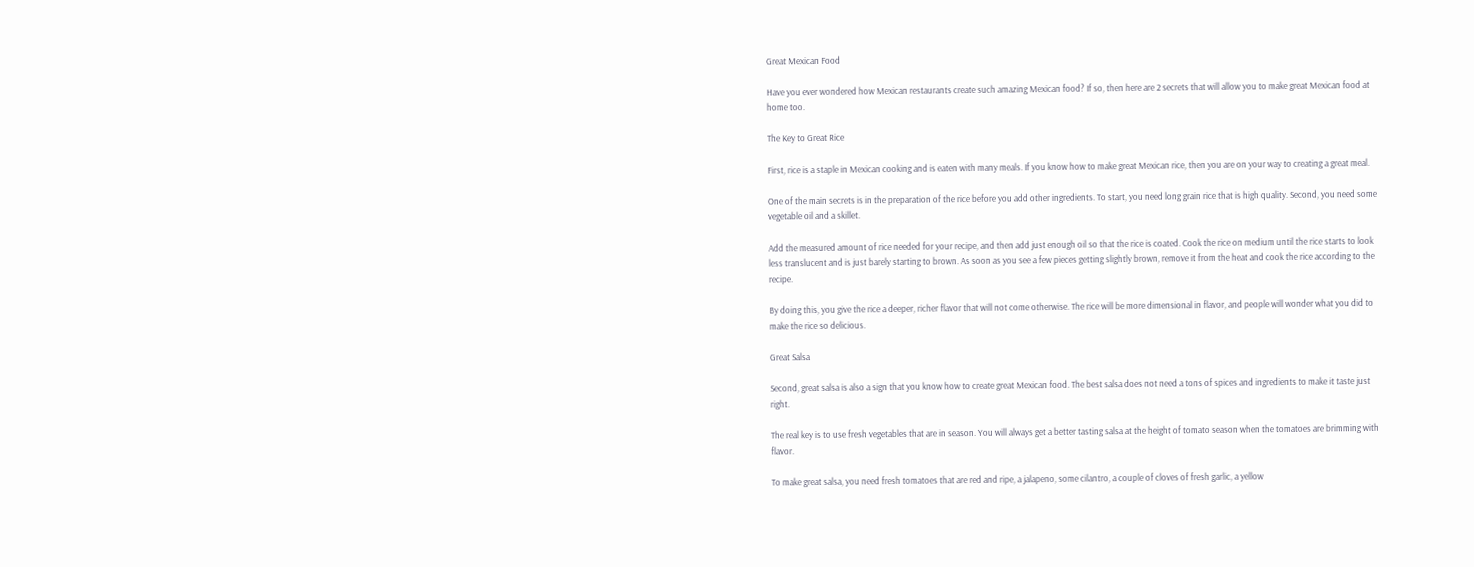Great Mexican Food

Have you ever wondered how Mexican restaurants create such amazing Mexican food? If so, then here are 2 secrets that will allow you to make great Mexican food at home too.

The Key to Great Rice

First, rice is a staple in Mexican cooking and is eaten with many meals. If you know how to make great Mexican rice, then you are on your way to creating a great meal.

One of the main secrets is in the preparation of the rice before you add other ingredients. To start, you need long grain rice that is high quality. Second, you need some vegetable oil and a skillet.

Add the measured amount of rice needed for your recipe, and then add just enough oil so that the rice is coated. Cook the rice on medium until the rice starts to look less translucent and is just barely starting to brown. As soon as you see a few pieces getting slightly brown, remove it from the heat and cook the rice according to the recipe.

By doing this, you give the rice a deeper, richer flavor that will not come otherwise. The rice will be more dimensional in flavor, and people will wonder what you did to make the rice so delicious.

Great Salsa

Second, great salsa is also a sign that you know how to create great Mexican food. The best salsa does not need a tons of spices and ingredients to make it taste just right.

The real key is to use fresh vegetables that are in season. You will always get a better tasting salsa at the height of tomato season when the tomatoes are brimming with flavor.

To make great salsa, you need fresh tomatoes that are red and ripe, a jalapeno, some cilantro, a couple of cloves of fresh garlic, a yellow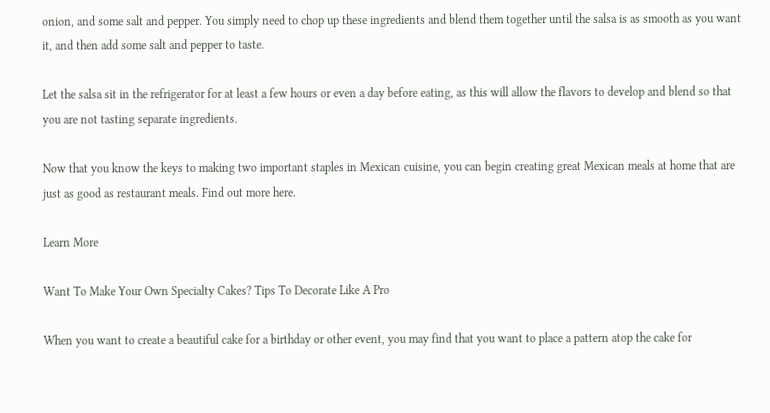onion, and some salt and pepper. You simply need to chop up these ingredients and blend them together until the salsa is as smooth as you want it, and then add some salt and pepper to taste.

Let the salsa sit in the refrigerator for at least a few hours or even a day before eating, as this will allow the flavors to develop and blend so that you are not tasting separate ingredients.

Now that you know the keys to making two important staples in Mexican cuisine, you can begin creating great Mexican meals at home that are just as good as restaurant meals. Find out more here.

Learn More

Want To Make Your Own Specialty Cakes? Tips To Decorate Like A Pro

When you want to create a beautiful cake for a birthday or other event, you may find that you want to place a pattern atop the cake for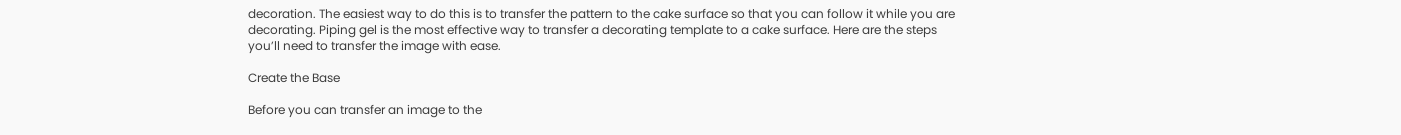decoration. The easiest way to do this is to transfer the pattern to the cake surface so that you can follow it while you are decorating. Piping gel is the most effective way to transfer a decorating template to a cake surface. Here are the steps you’ll need to transfer the image with ease.

Create the Base

Before you can transfer an image to the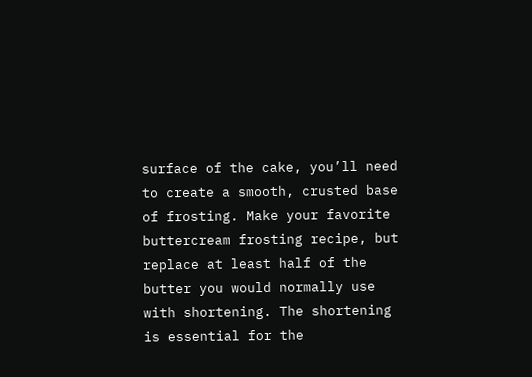surface of the cake, you’ll need to create a smooth, crusted base of frosting. Make your favorite buttercream frosting recipe, but replace at least half of the butter you would normally use with shortening. The shortening is essential for the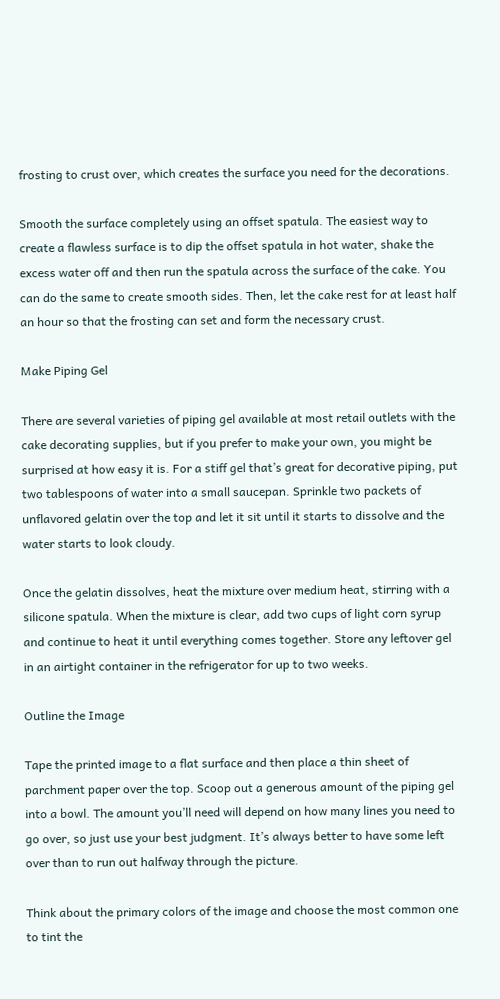frosting to crust over, which creates the surface you need for the decorations.

Smooth the surface completely using an offset spatula. The easiest way to create a flawless surface is to dip the offset spatula in hot water, shake the excess water off and then run the spatula across the surface of the cake. You can do the same to create smooth sides. Then, let the cake rest for at least half an hour so that the frosting can set and form the necessary crust.

Make Piping Gel

There are several varieties of piping gel available at most retail outlets with the cake decorating supplies, but if you prefer to make your own, you might be surprised at how easy it is. For a stiff gel that’s great for decorative piping, put two tablespoons of water into a small saucepan. Sprinkle two packets of unflavored gelatin over the top and let it sit until it starts to dissolve and the water starts to look cloudy.

Once the gelatin dissolves, heat the mixture over medium heat, stirring with a silicone spatula. When the mixture is clear, add two cups of light corn syrup and continue to heat it until everything comes together. Store any leftover gel in an airtight container in the refrigerator for up to two weeks.

Outline the Image

Tape the printed image to a flat surface and then place a thin sheet of parchment paper over the top. Scoop out a generous amount of the piping gel into a bowl. The amount you’ll need will depend on how many lines you need to go over, so just use your best judgment. It’s always better to have some left over than to run out halfway through the picture.

Think about the primary colors of the image and choose the most common one to tint the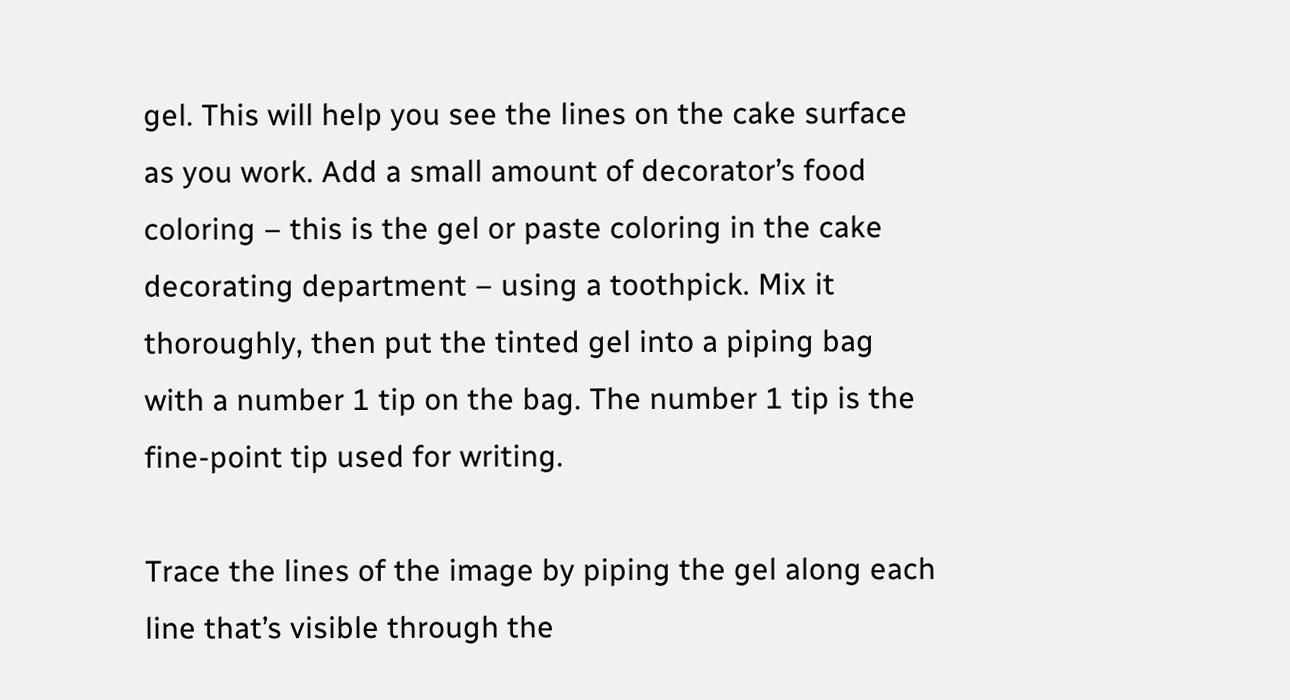gel. This will help you see the lines on the cake surface as you work. Add a small amount of decorator’s food coloring – this is the gel or paste coloring in the cake decorating department – using a toothpick. Mix it thoroughly, then put the tinted gel into a piping bag with a number 1 tip on the bag. The number 1 tip is the fine-point tip used for writing.

Trace the lines of the image by piping the gel along each line that’s visible through the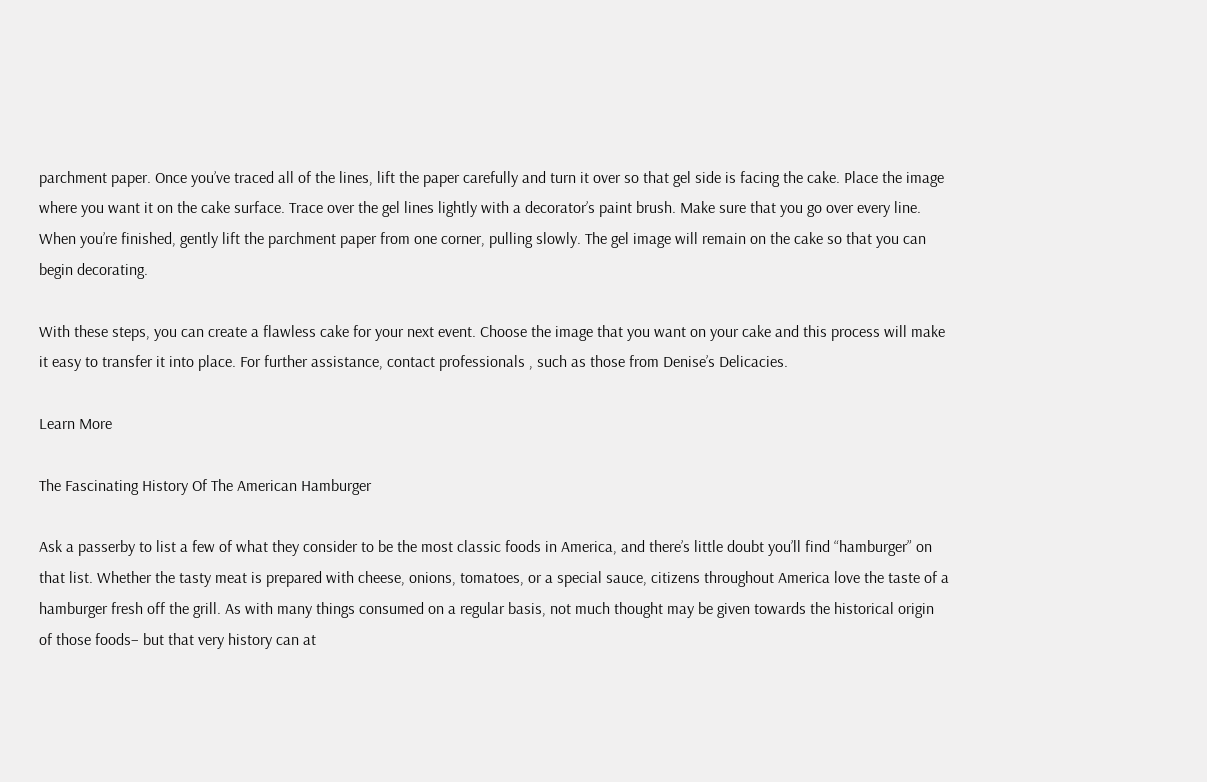parchment paper. Once you’ve traced all of the lines, lift the paper carefully and turn it over so that gel side is facing the cake. Place the image where you want it on the cake surface. Trace over the gel lines lightly with a decorator’s paint brush. Make sure that you go over every line. When you’re finished, gently lift the parchment paper from one corner, pulling slowly. The gel image will remain on the cake so that you can begin decorating.

With these steps, you can create a flawless cake for your next event. Choose the image that you want on your cake and this process will make it easy to transfer it into place. For further assistance, contact professionals , such as those from Denise’s Delicacies.

Learn More

The Fascinating History Of The American Hamburger

Ask a passerby to list a few of what they consider to be the most classic foods in America, and there’s little doubt you’ll find “hamburger” on that list. Whether the tasty meat is prepared with cheese, onions, tomatoes, or a special sauce, citizens throughout America love the taste of a hamburger fresh off the grill. As with many things consumed on a regular basis, not much thought may be given towards the historical origin of those foods– but that very history can at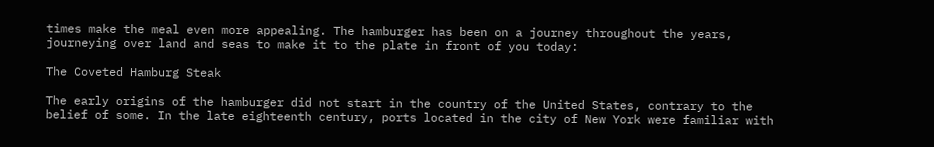times make the meal even more appealing. The hamburger has been on a journey throughout the years, journeying over land and seas to make it to the plate in front of you today:

The Coveted Hamburg Steak

The early origins of the hamburger did not start in the country of the United States, contrary to the belief of some. In the late eighteenth century, ports located in the city of New York were familiar with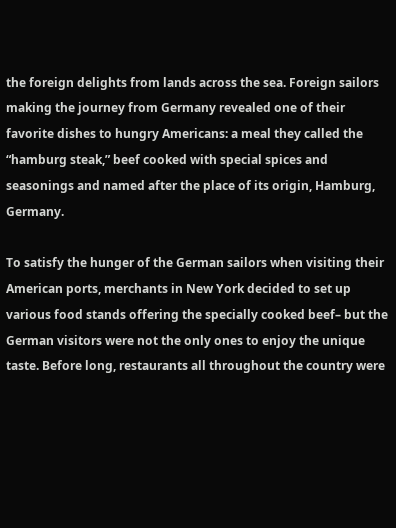the foreign delights from lands across the sea. Foreign sailors making the journey from Germany revealed one of their favorite dishes to hungry Americans: a meal they called the “hamburg steak,” beef cooked with special spices and seasonings and named after the place of its origin, Hamburg, Germany.

To satisfy the hunger of the German sailors when visiting their American ports, merchants in New York decided to set up various food stands offering the specially cooked beef– but the German visitors were not the only ones to enjoy the unique taste. Before long, restaurants all throughout the country were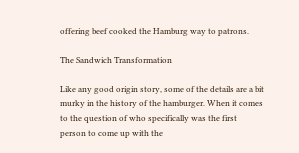offering beef cooked the Hamburg way to patrons.

The Sandwich Transformation

Like any good origin story, some of the details are a bit murky in the history of the hamburger. When it comes to the question of who specifically was the first person to come up with the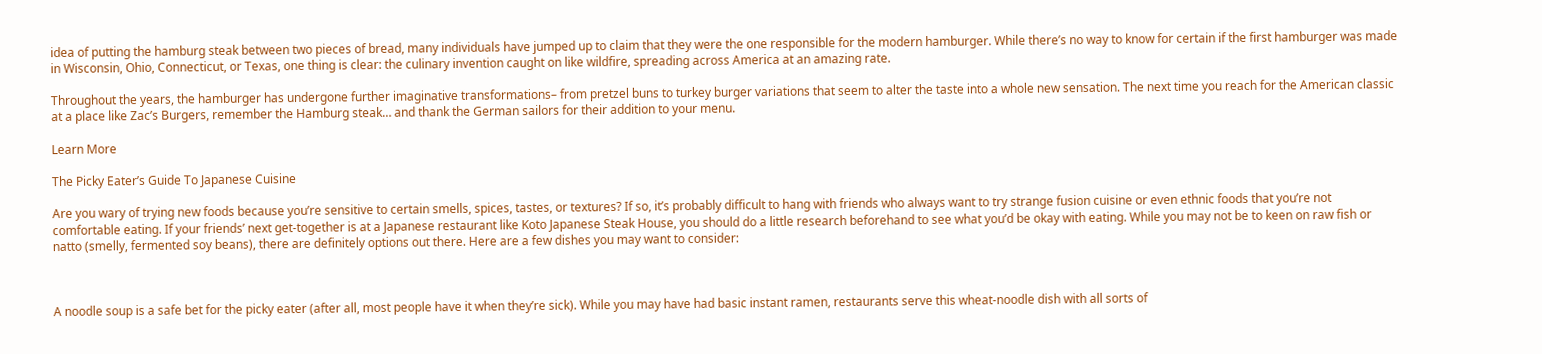idea of putting the hamburg steak between two pieces of bread, many individuals have jumped up to claim that they were the one responsible for the modern hamburger. While there’s no way to know for certain if the first hamburger was made in Wisconsin, Ohio, Connecticut, or Texas, one thing is clear: the culinary invention caught on like wildfire, spreading across America at an amazing rate.

Throughout the years, the hamburger has undergone further imaginative transformations– from pretzel buns to turkey burger variations that seem to alter the taste into a whole new sensation. The next time you reach for the American classic at a place like Zac’s Burgers, remember the Hamburg steak… and thank the German sailors for their addition to your menu.

Learn More

The Picky Eater’s Guide To Japanese Cuisine

Are you wary of trying new foods because you’re sensitive to certain smells, spices, tastes, or textures? If so, it’s probably difficult to hang with friends who always want to try strange fusion cuisine or even ethnic foods that you’re not comfortable eating. If your friends’ next get-together is at a Japanese restaurant like Koto Japanese Steak House, you should do a little research beforehand to see what you’d be okay with eating. While you may not be to keen on raw fish or natto (smelly, fermented soy beans), there are definitely options out there. Here are a few dishes you may want to consider:



A noodle soup is a safe bet for the picky eater (after all, most people have it when they’re sick). While you may have had basic instant ramen, restaurants serve this wheat-noodle dish with all sorts of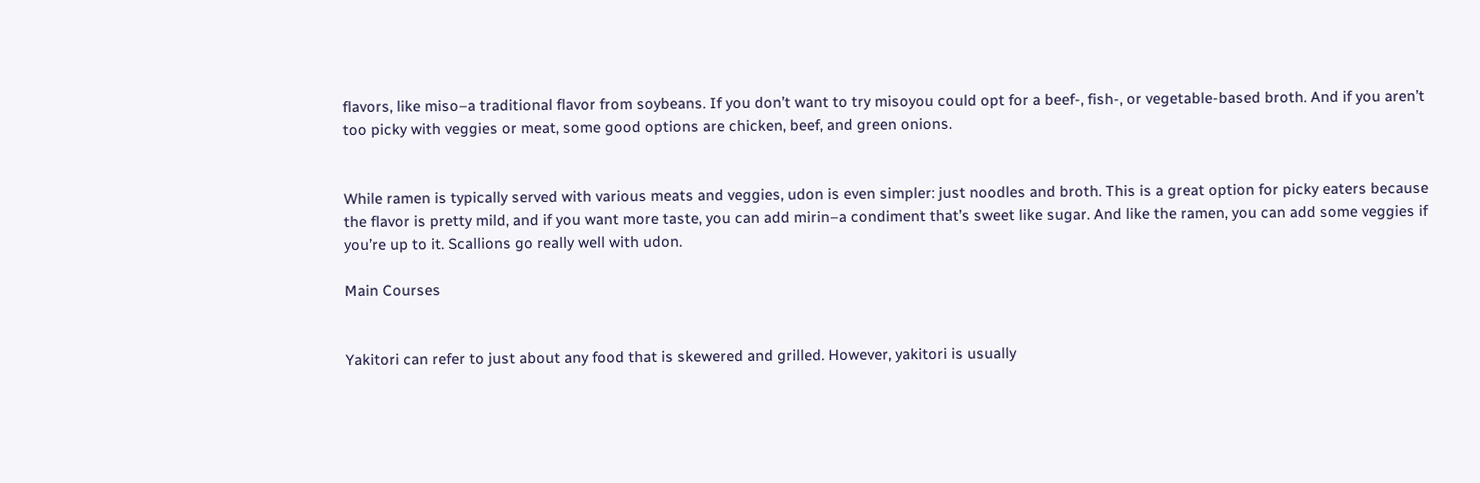flavors, like miso–a traditional flavor from soybeans. If you don’t want to try misoyou could opt for a beef-, fish-, or vegetable-based broth. And if you aren’t too picky with veggies or meat, some good options are chicken, beef, and green onions.


While ramen is typically served with various meats and veggies, udon is even simpler: just noodles and broth. This is a great option for picky eaters because the flavor is pretty mild, and if you want more taste, you can add mirin–a condiment that’s sweet like sugar. And like the ramen, you can add some veggies if you’re up to it. Scallions go really well with udon.

Main Courses


Yakitori can refer to just about any food that is skewered and grilled. However, yakitori is usually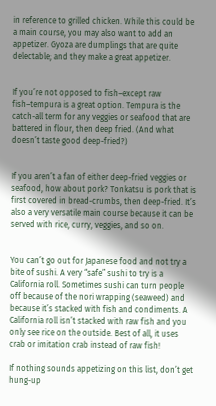in reference to grilled chicken. While this could be a main course, you may also want to add an appetizer. Gyoza are dumplings that are quite delectable; and they make a great appetizer.


If you’re not opposed to fish–except raw fish–tempura is a great option. Tempura is the catch-all term for any veggies or seafood that are battered in flour, then deep fried. (And what doesn’t taste good deep-fried?)


If you aren’t a fan of either deep-fried veggies or seafood, how about pork? Tonkatsu is pork that is first covered in bread-crumbs, then deep-fried. It’s also a very versatile main course because it can be served with rice, curry, veggies, and so on.


You can’t go out for Japanese food and not try a bite of sushi. A very “safe” sushi to try is a California roll. Sometimes sushi can turn people off because of the nori wrapping (seaweed) and because it’s stacked with fish and condiments. A California roll isn’t stacked with raw fish and you only see rice on the outside. Best of all, it uses crab or imitation crab instead of raw fish!

If nothing sounds appetizing on this list, don’t get hung-up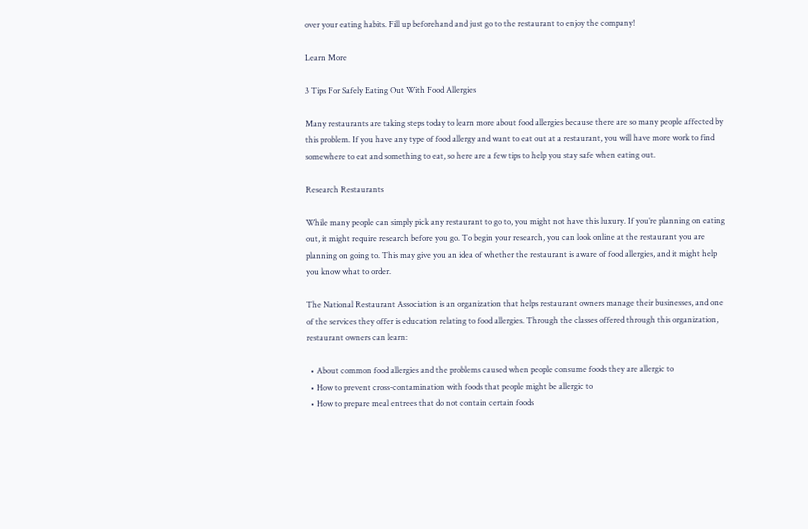over your eating habits. Fill up beforehand and just go to the restaurant to enjoy the company!

Learn More

3 Tips For Safely Eating Out With Food Allergies

Many restaurants are taking steps today to learn more about food allergies because there are so many people affected by this problem. If you have any type of food allergy and want to eat out at a restaurant, you will have more work to find somewhere to eat and something to eat, so here are a few tips to help you stay safe when eating out.

Research Restaurants

While many people can simply pick any restaurant to go to, you might not have this luxury. If you’re planning on eating out, it might require research before you go. To begin your research, you can look online at the restaurant you are planning on going to. This may give you an idea of whether the restaurant is aware of food allergies, and it might help you know what to order.

The National Restaurant Association is an organization that helps restaurant owners manage their businesses, and one of the services they offer is education relating to food allergies. Through the classes offered through this organization, restaurant owners can learn:

  • About common food allergies and the problems caused when people consume foods they are allergic to
  • How to prevent cross-contamination with foods that people might be allergic to
  • How to prepare meal entrees that do not contain certain foods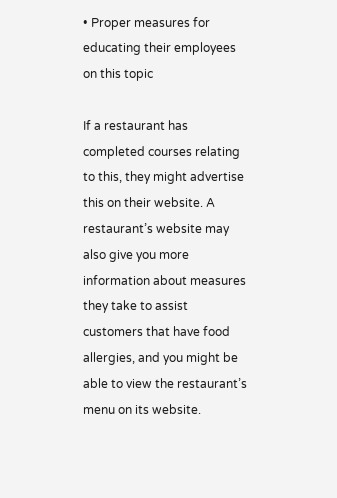• Proper measures for educating their employees on this topic

If a restaurant has completed courses relating to this, they might advertise this on their website. A restaurant’s website may also give you more information about measures they take to assist customers that have food allergies, and you might be able to view the restaurant’s menu on its website.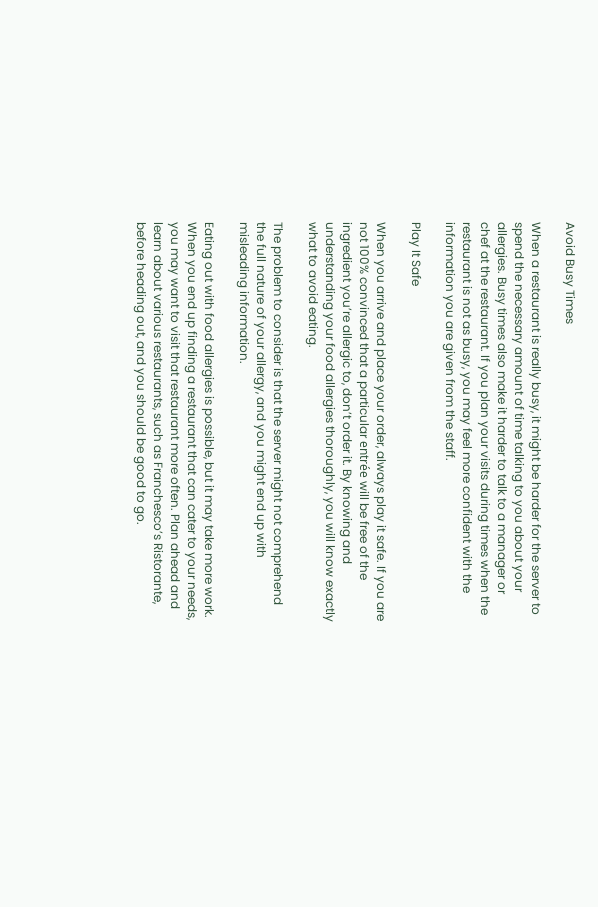Avoid Busy Times

When a restaurant is really busy, it might be harder for the server to spend the necessary amount of time talking to you about your allergies. Busy times also make it harder to talk to a manager or chef at the restaurant. If you plan your visits during times when the restaurant is not as busy, you may feel more confident with the information you are given from the staff.

Play It Safe

When you arrive and place your order, always play it safe. If you are not 100% convinced that a particular entrée will be free of the ingredient you’re allergic to, don’t order it. By knowing and understanding your food allergies thoroughly, you will know exactly what to avoid eating.

The problem to consider is that the server might not comprehend the full nature of your allergy, and you might end up with misleading information.

Eating out with food allergies is possible, but it may take more work. When you end up finding a restaurant that can cater to your needs, you may want to visit that restaurant more often. Plan ahead and learn about various restaurants, such as Franchesco’s Ristorante, before heading out, and you should be good to go.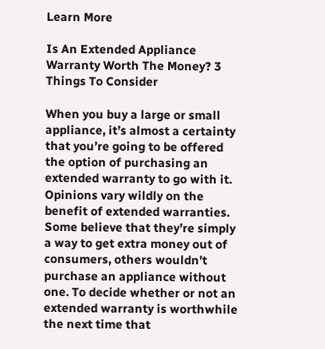Learn More

Is An Extended Appliance Warranty Worth The Money? 3 Things To Consider

When you buy a large or small appliance, it’s almost a certainty that you’re going to be offered the option of purchasing an extended warranty to go with it. Opinions vary wildly on the benefit of extended warranties. Some believe that they’re simply a way to get extra money out of consumers, others wouldn’t purchase an appliance without one. To decide whether or not an extended warranty is worthwhile the next time that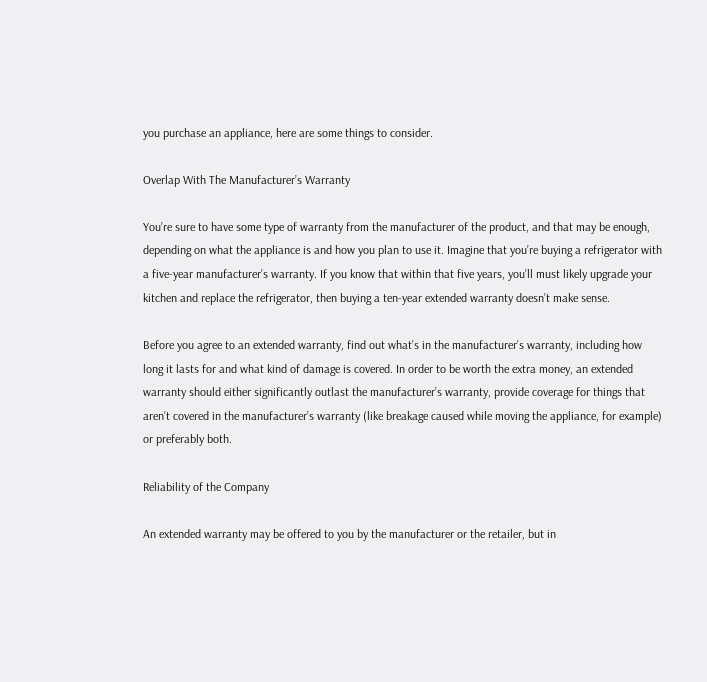you purchase an appliance, here are some things to consider.

Overlap With The Manufacturer’s Warranty

You’re sure to have some type of warranty from the manufacturer of the product, and that may be enough, depending on what the appliance is and how you plan to use it. Imagine that you’re buying a refrigerator with a five-year manufacturer’s warranty. If you know that within that five years, you’ll must likely upgrade your kitchen and replace the refrigerator, then buying a ten-year extended warranty doesn’t make sense.

Before you agree to an extended warranty, find out what’s in the manufacturer’s warranty, including how long it lasts for and what kind of damage is covered. In order to be worth the extra money, an extended warranty should either significantly outlast the manufacturer’s warranty, provide coverage for things that aren’t covered in the manufacturer’s warranty (like breakage caused while moving the appliance, for example) or preferably both.

Reliability of the Company

An extended warranty may be offered to you by the manufacturer or the retailer, but in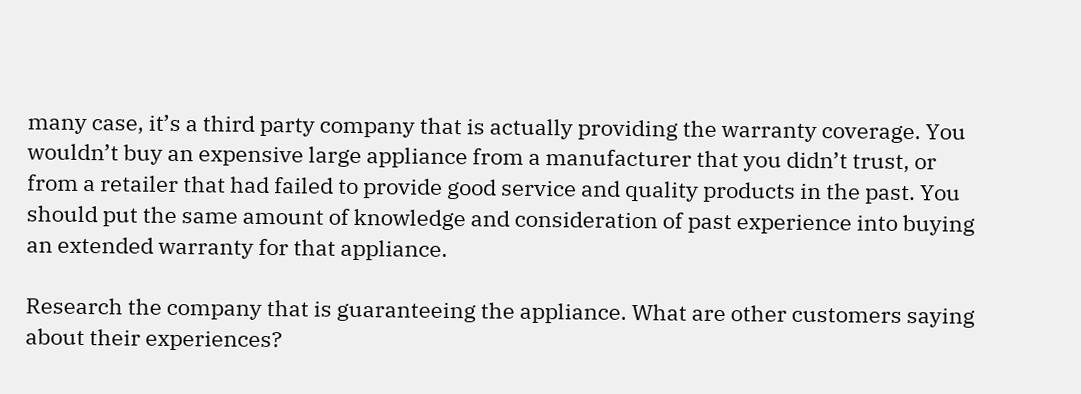many case, it’s a third party company that is actually providing the warranty coverage. You wouldn’t buy an expensive large appliance from a manufacturer that you didn’t trust, or from a retailer that had failed to provide good service and quality products in the past. You should put the same amount of knowledge and consideration of past experience into buying an extended warranty for that appliance.

Research the company that is guaranteeing the appliance. What are other customers saying about their experiences?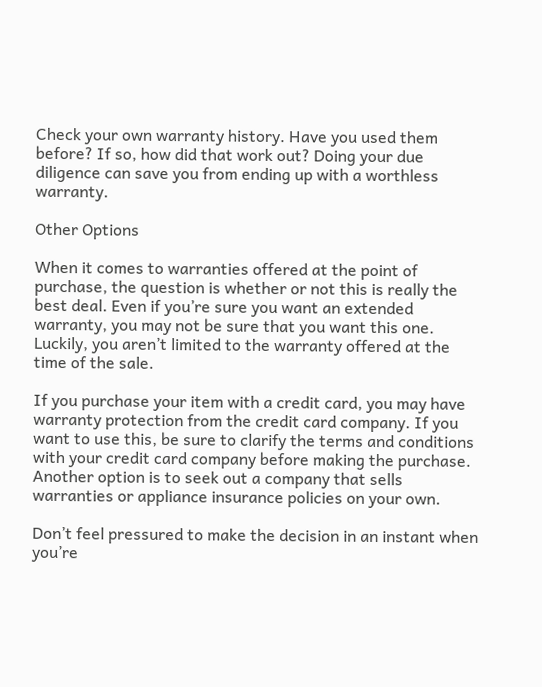Check your own warranty history. Have you used them before? If so, how did that work out? Doing your due diligence can save you from ending up with a worthless warranty.

Other Options

When it comes to warranties offered at the point of purchase, the question is whether or not this is really the best deal. Even if you’re sure you want an extended warranty, you may not be sure that you want this one. Luckily, you aren’t limited to the warranty offered at the time of the sale.

If you purchase your item with a credit card, you may have warranty protection from the credit card company. If you want to use this, be sure to clarify the terms and conditions with your credit card company before making the purchase. Another option is to seek out a company that sells warranties or appliance insurance policies on your own.

Don’t feel pressured to make the decision in an instant when you’re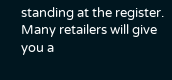standing at the register. Many retailers will give you a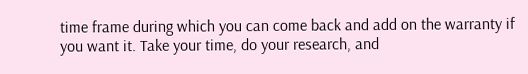time frame during which you can come back and add on the warranty if you want it. Take your time, do your research, and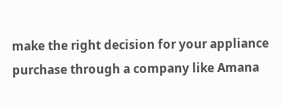make the right decision for your appliance purchase through a company like Amana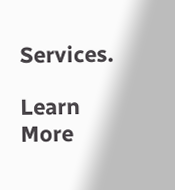Services.

Learn More